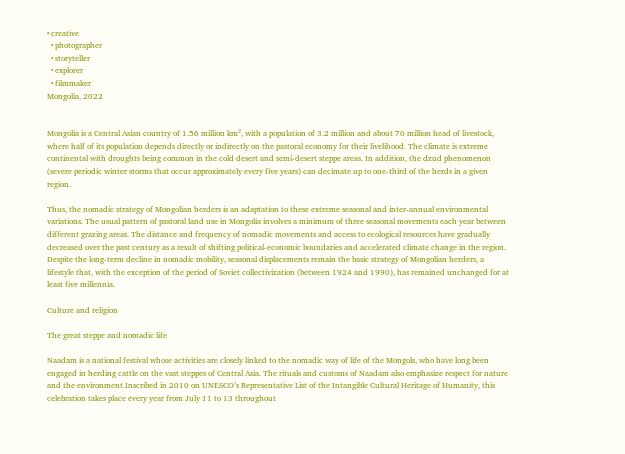• creative
  • photographer
  • storyteller
  • explorer
  • filmmaker
Mongolia, 2022


Mongolia is a Central Asian country of 1.56 million km², with a population of 3.2 million and about 70 million head of livestock, where half of its population depends directly or indirectly on the pastoral economy for their livelihood. The climate is extreme continental with droughts being common in the cold desert and semi-desert steppe areas. In addition, the dzud phenomenon (severe periodic winter storms that occur approximately every five years) can decimate up to one-third of the herds in a given region.

Thus, the nomadic strategy of Mongolian herders is an adaptation to these extreme seasonal and inter-annual environmental variations. The usual pattern of pastoral land use in Mongolia involves a minimum of three seasonal movements each year between different grazing areas. The distance and frequency of nomadic movements and access to ecological resources have gradually decreased over the past century as a result of shifting political-economic boundaries and accelerated climate change in the region. Despite the long-term decline in nomadic mobility, seasonal displacements remain the basic strategy of Mongolian herders, a lifestyle that, with the exception of the period of Soviet collectivization (between 1924 and 1990), has remained unchanged for at least five millennia.

Culture and religion

The great steppe and nomadic life

Naadam is a national festival whose activities are closely linked to the nomadic way of life of the Mongols, who have long been engaged in herding cattle on the vast steppes of Central Asia. The rituals and customs of Naadam also emphasize respect for nature and the environment.Inscribed in 2010 on UNESCO’s Representative List of the Intangible Cultural Heritage of Humanity, this celebration takes place every year from July 11 to 13 throughout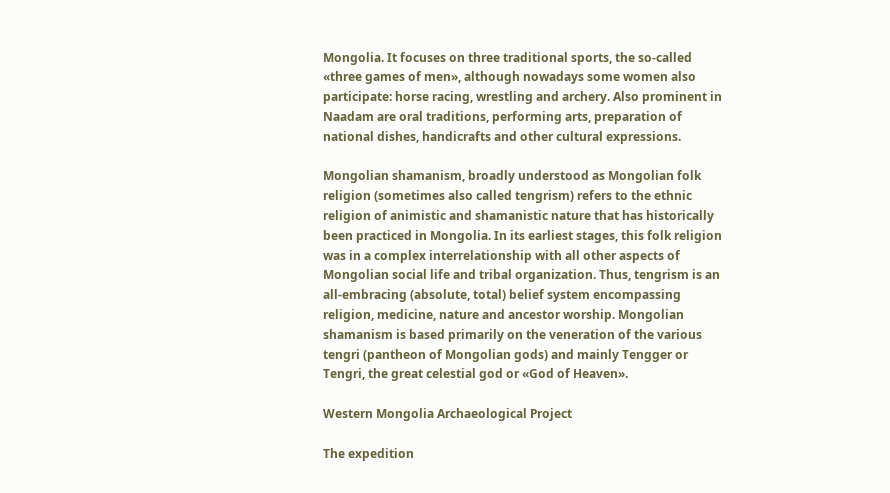Mongolia. It focuses on three traditional sports, the so-called «three games of men», although nowadays some women also participate: horse racing, wrestling and archery. Also prominent in Naadam are oral traditions, performing arts, preparation of national dishes, handicrafts and other cultural expressions.

Mongolian shamanism, broadly understood as Mongolian folk religion (sometimes also called tengrism) refers to the ethnic religion of animistic and shamanistic nature that has historically been practiced in Mongolia. In its earliest stages, this folk religion was in a complex interrelationship with all other aspects of Mongolian social life and tribal organization. Thus, tengrism is an all-embracing (absolute, total) belief system encompassing religion, medicine, nature and ancestor worship. Mongolian shamanism is based primarily on the veneration of the various tengri (pantheon of Mongolian gods) and mainly Tengger or Tengri, the great celestial god or «God of Heaven».

Western Mongolia Archaeological Project

The expedition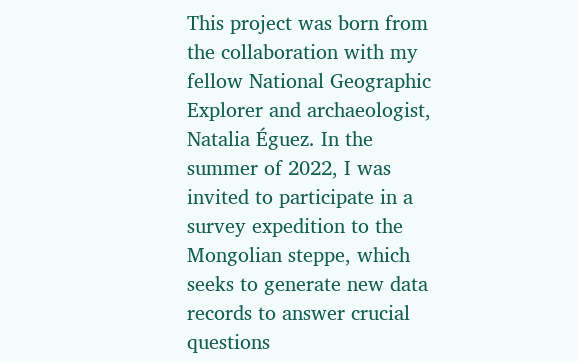This project was born from the collaboration with my fellow National Geographic Explorer and archaeologist, Natalia Éguez. In the summer of 2022, I was invited to participate in a survey expedition to the Mongolian steppe, which seeks to generate new data records to answer crucial questions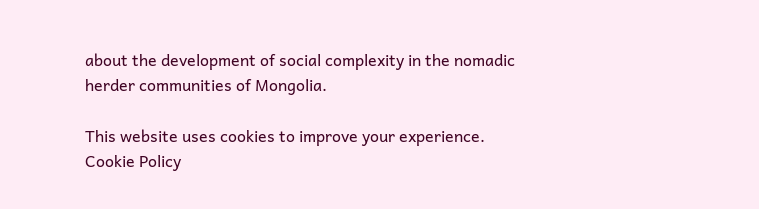about the development of social complexity in the nomadic herder communities of Mongolia.

This website uses cookies to improve your experience. Cookie Policy